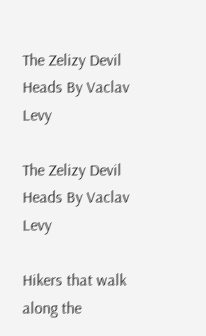The Zelizy Devil Heads By Vaclav Levy

The Zelizy Devil Heads By Vaclav Levy

Hikers that walk along the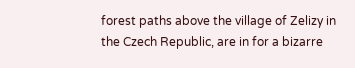forest paths above the village of Zelizy in the Czech Republic, are in for a bizarre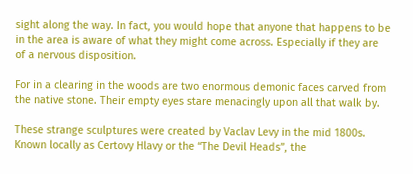sight along the way. In fact, you would hope that anyone that happens to be in the area is aware of what they might come across. Especially if they are of a nervous disposition.

For in a clearing in the woods are two enormous demonic faces carved from the native stone. Their empty eyes stare menacingly upon all that walk by.

These strange sculptures were created by Vaclav Levy in the mid 1800s. Known locally as Certovy Hlavy or the “The Devil Heads”, the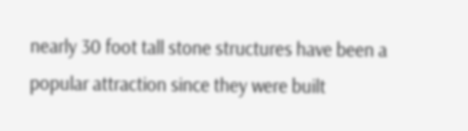nearly 30 foot tall stone structures have been a popular attraction since they were built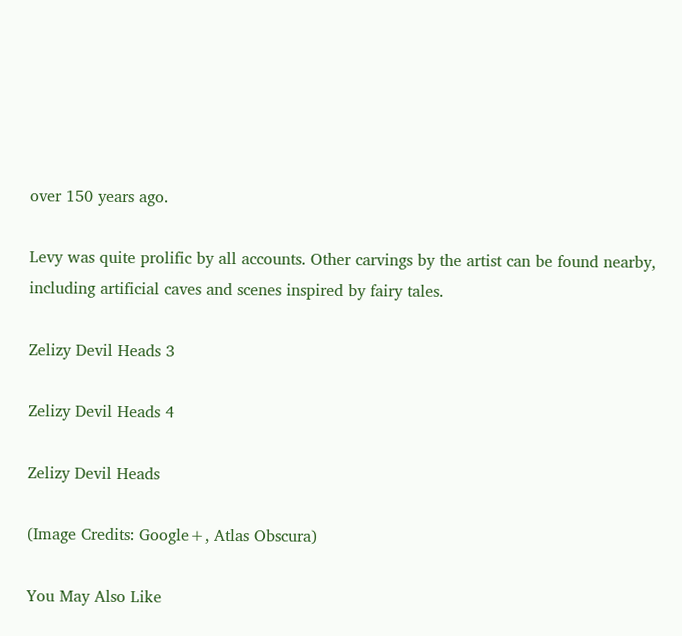over 150 years ago.

Levy was quite prolific by all accounts. Other carvings by the artist can be found nearby, including artificial caves and scenes inspired by fairy tales.

Zelizy Devil Heads 3

Zelizy Devil Heads 4

Zelizy Devil Heads

(Image Credits: Google+, Atlas Obscura)

You May Also Like